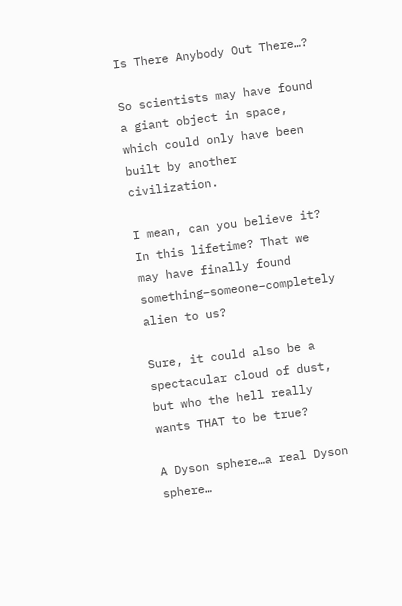Is There Anybody Out There…?

So scientists may have found a giant object in space, which could only have been built by another civilization.

I mean, can you believe it? In this lifetime? That we may have finally found something–someone–completely alien to us?

Sure, it could also be a spectacular cloud of dust, but who the hell really wants THAT to be true?

A Dyson sphere…a real Dyson sphere…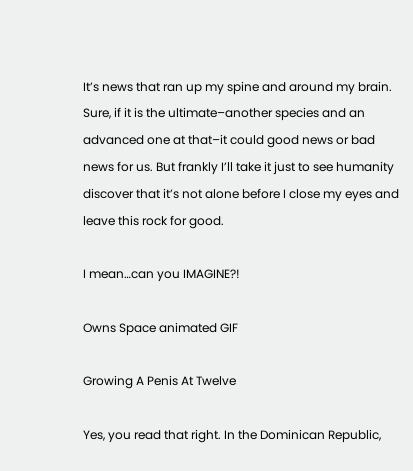It’s news that ran up my spine and around my brain. Sure, if it is the ultimate–another species and an advanced one at that–it could good news or bad news for us. But frankly I’ll take it just to see humanity discover that it’s not alone before I close my eyes and leave this rock for good.

I mean…can you IMAGINE?!

Owns Space animated GIF

Growing A Penis At Twelve

Yes, you read that right. In the Dominican Republic,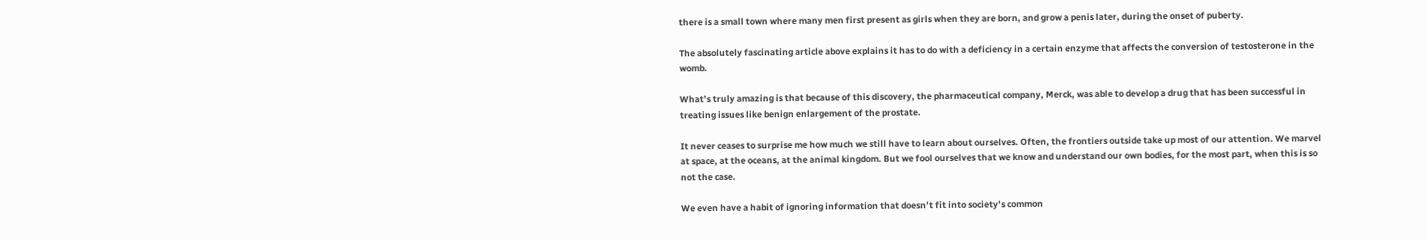there is a small town where many men first present as girls when they are born, and grow a penis later, during the onset of puberty.

The absolutely fascinating article above explains it has to do with a deficiency in a certain enzyme that affects the conversion of testosterone in the womb.

What’s truly amazing is that because of this discovery, the pharmaceutical company, Merck, was able to develop a drug that has been successful in treating issues like benign enlargement of the prostate.

It never ceases to surprise me how much we still have to learn about ourselves. Often, the frontiers outside take up most of our attention. We marvel at space, at the oceans, at the animal kingdom. But we fool ourselves that we know and understand our own bodies, for the most part, when this is so not the case.

We even have a habit of ignoring information that doesn’t fit into society’s common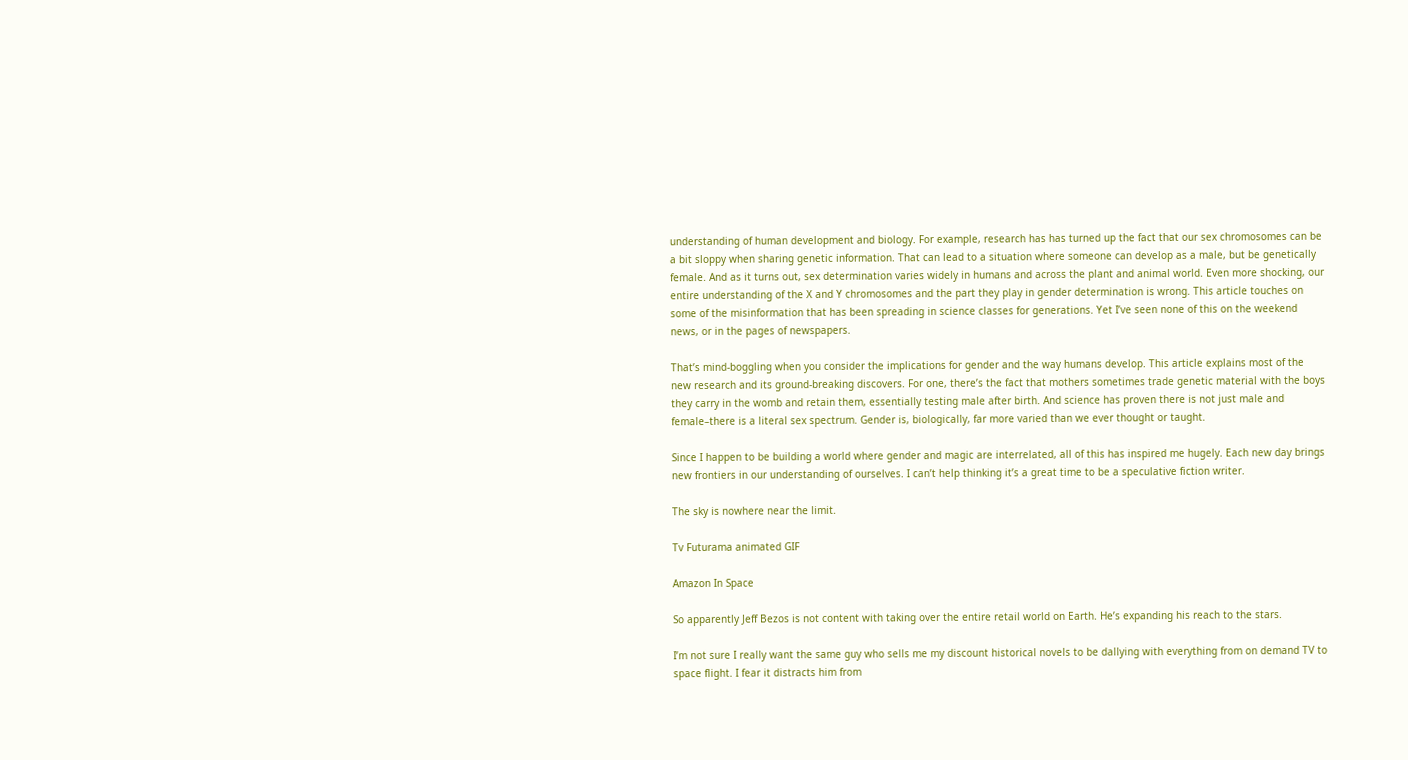understanding of human development and biology. For example, research has has turned up the fact that our sex chromosomes can be a bit sloppy when sharing genetic information. That can lead to a situation where someone can develop as a male, but be genetically female. And as it turns out, sex determination varies widely in humans and across the plant and animal world. Even more shocking, our entire understanding of the X and Y chromosomes and the part they play in gender determination is wrong. This article touches on some of the misinformation that has been spreading in science classes for generations. Yet I’ve seen none of this on the weekend news, or in the pages of newspapers.

That’s mind-boggling when you consider the implications for gender and the way humans develop. This article explains most of the new research and its ground-breaking discovers. For one, there’s the fact that mothers sometimes trade genetic material with the boys they carry in the womb and retain them, essentially testing male after birth. And science has proven there is not just male and female–there is a literal sex spectrum. Gender is, biologically, far more varied than we ever thought or taught.

Since I happen to be building a world where gender and magic are interrelated, all of this has inspired me hugely. Each new day brings new frontiers in our understanding of ourselves. I can’t help thinking it’s a great time to be a speculative fiction writer.

The sky is nowhere near the limit.

Tv Futurama animated GIF

Amazon In Space

So apparently Jeff Bezos is not content with taking over the entire retail world on Earth. He’s expanding his reach to the stars.

I’m not sure I really want the same guy who sells me my discount historical novels to be dallying with everything from on demand TV to space flight. I fear it distracts him from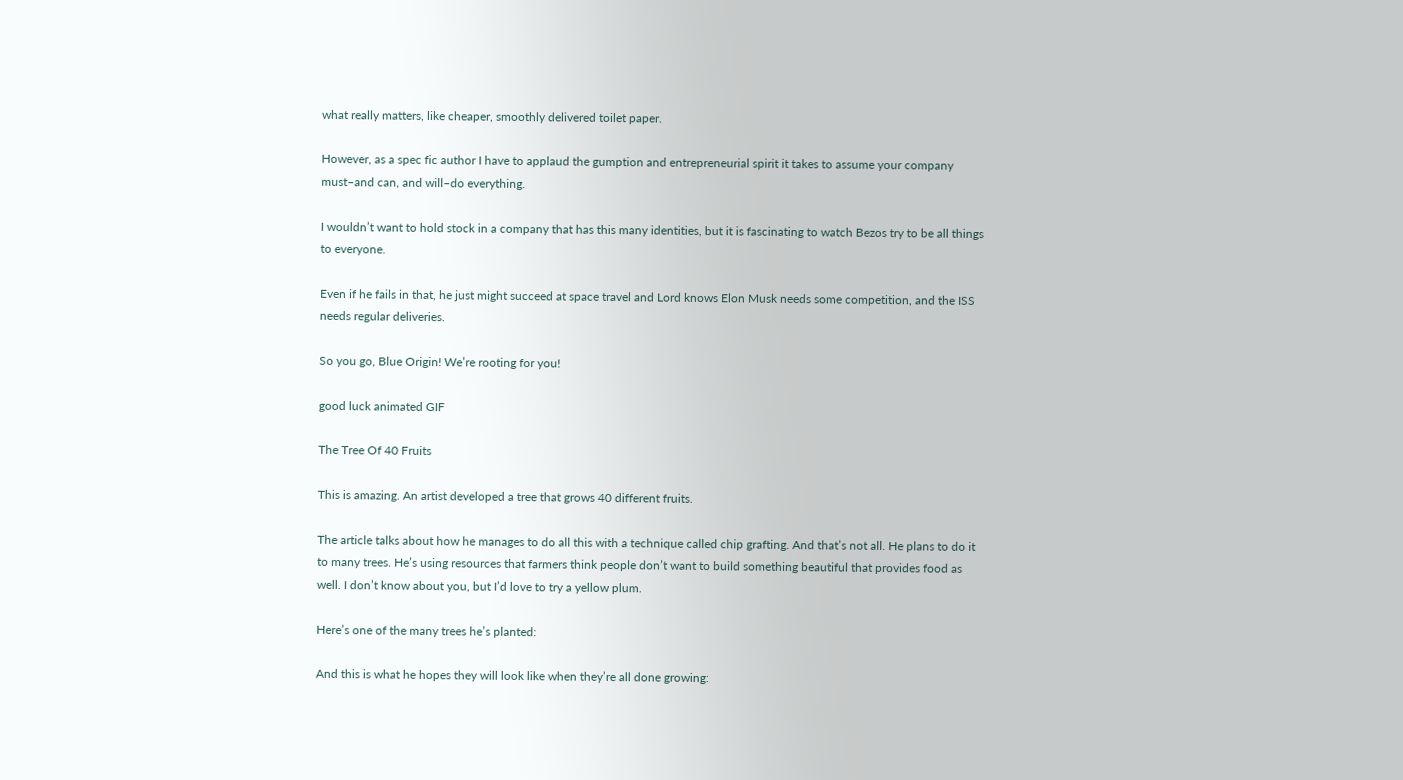what really matters, like cheaper, smoothly delivered toilet paper.

However, as a spec fic author I have to applaud the gumption and entrepreneurial spirit it takes to assume your company must–and can, and will–do everything.

I wouldn’t want to hold stock in a company that has this many identities, but it is fascinating to watch Bezos try to be all things to everyone.

Even if he fails in that, he just might succeed at space travel and Lord knows Elon Musk needs some competition, and the ISS needs regular deliveries.

So you go, Blue Origin! We’re rooting for you!

good luck animated GIF

The Tree Of 40 Fruits

This is amazing. An artist developed a tree that grows 40 different fruits.

The article talks about how he manages to do all this with a technique called chip grafting. And that’s not all. He plans to do it to many trees. He’s using resources that farmers think people don’t want to build something beautiful that provides food as well. I don’t know about you, but I’d love to try a yellow plum.

Here’s one of the many trees he’s planted:

And this is what he hopes they will look like when they’re all done growing: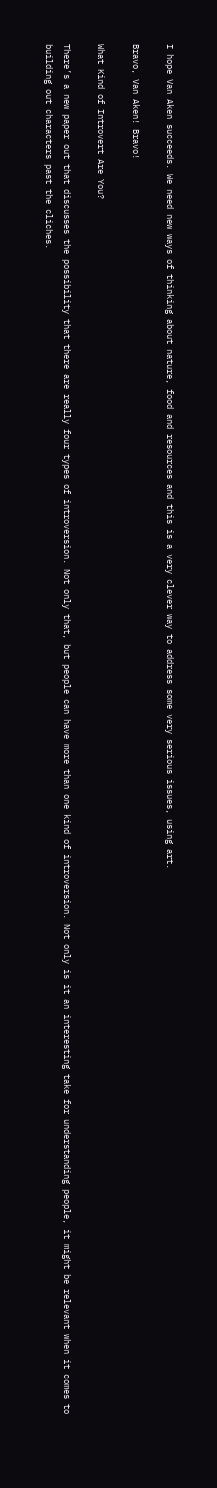I hope Van Aken succeeds. We need new ways of thinking about nature, food and resources and this is a very clever way to address some very serious issues, using art.

Bravo, Van Aken! Bravo!

What Kind of Introvert Are You?

There’s a new paper out that discusses the possibility that there are really four types of introversion. Not only that, but people can have more than one kind of introversion. Not only is it an interesting take for understanding people, it might be relevant when it comes to building out characters past the cliches.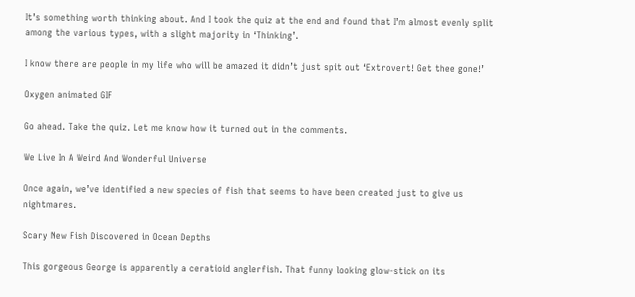It’s something worth thinking about. And I took the quiz at the end and found that I’m almost evenly split among the various types, with a slight majority in ‘Thinking’.

I know there are people in my life who will be amazed it didn’t just spit out ‘Extrovert! Get thee gone!’

Oxygen animated GIF

Go ahead. Take the quiz. Let me know how it turned out in the comments.

We Live In A Weird And Wonderful Universe

Once again, we’ve identified a new species of fish that seems to have been created just to give us nightmares.

Scary New Fish Discovered in Ocean Depths

This gorgeous George is apparently a ceratioid anglerfish. That funny looking glow-stick on its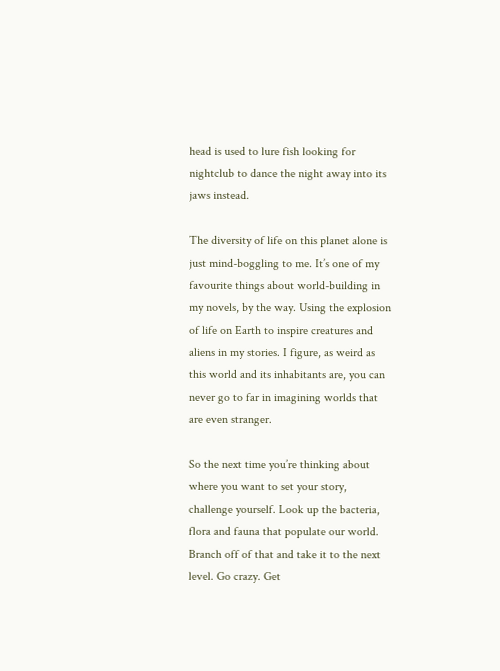head is used to lure fish looking for nightclub to dance the night away into its jaws instead.

The diversity of life on this planet alone is just mind-boggling to me. It’s one of my favourite things about world-building in my novels, by the way. Using the explosion of life on Earth to inspire creatures and aliens in my stories. I figure, as weird as this world and its inhabitants are, you can never go to far in imagining worlds that are even stranger.

So the next time you’re thinking about where you want to set your story, challenge yourself. Look up the bacteria, flora and fauna that populate our world. Branch off of that and take it to the next level. Go crazy. Get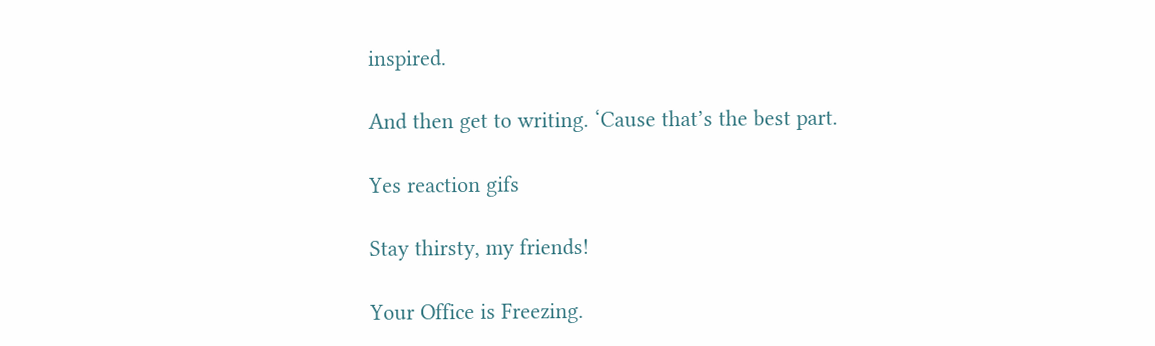inspired.

And then get to writing. ‘Cause that’s the best part.

Yes reaction gifs

Stay thirsty, my friends!

Your Office is Freezing.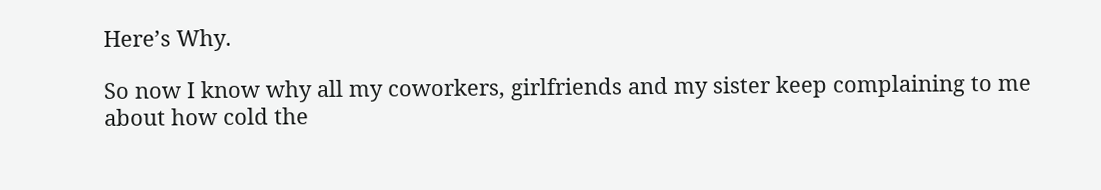Here’s Why.

So now I know why all my coworkers, girlfriends and my sister keep complaining to me about how cold the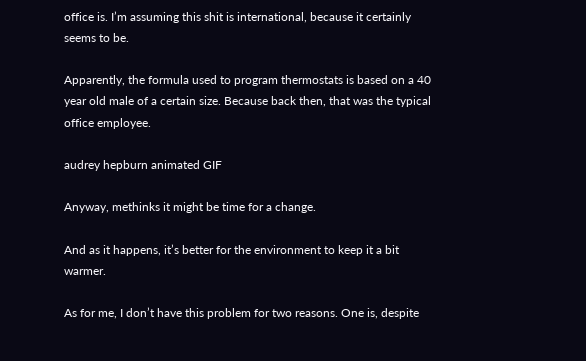office is. I’m assuming this shit is international, because it certainly seems to be.

Apparently, the formula used to program thermostats is based on a 40 year old male of a certain size. Because back then, that was the typical office employee.

audrey hepburn animated GIF

Anyway, methinks it might be time for a change.

And as it happens, it’s better for the environment to keep it a bit warmer.

As for me, I don’t have this problem for two reasons. One is, despite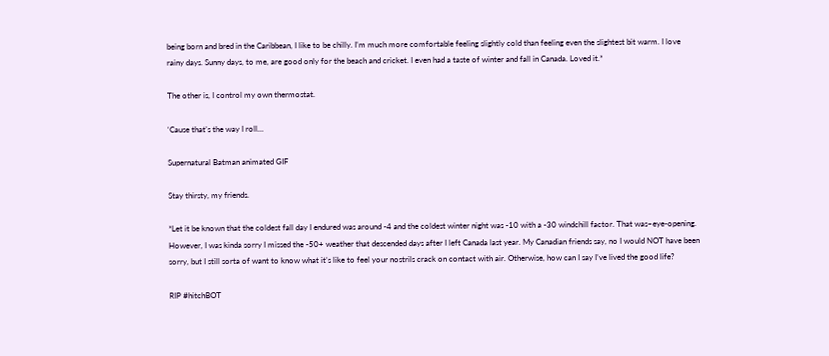being born and bred in the Caribbean, I like to be chilly. I’m much more comfortable feeling slightly cold than feeling even the slightest bit warm. I love rainy days. Sunny days, to me, are good only for the beach and cricket. I even had a taste of winter and fall in Canada. Loved it.*

The other is, I control my own thermostat.

‘Cause that’s the way I roll…

Supernatural Batman animated GIF

Stay thirsty, my friends.

*Let it be known that the coldest fall day I endured was around -4 and the coldest winter night was -10 with a -30 windchill factor. That was–eye-opening. However, I was kinda sorry I missed the -50+ weather that descended days after I left Canada last year. My Canadian friends say, no I would NOT have been sorry, but I still sorta of want to know what it’s like to feel your nostrils crack on contact with air. Otherwise, how can I say I’ve lived the good life?

RIP #hitchBOT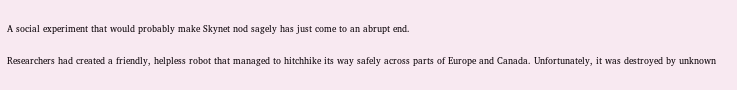A social experiment that would probably make Skynet nod sagely has just come to an abrupt end.

Researchers had created a friendly, helpless robot that managed to hitchhike its way safely across parts of Europe and Canada. Unfortunately, it was destroyed by unknown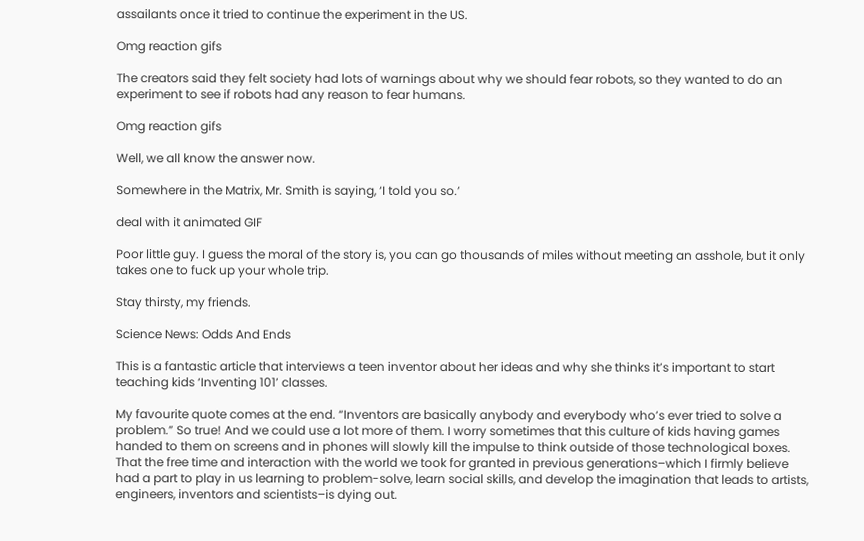assailants once it tried to continue the experiment in the US.

Omg reaction gifs

The creators said they felt society had lots of warnings about why we should fear robots, so they wanted to do an experiment to see if robots had any reason to fear humans.

Omg reaction gifs

Well, we all know the answer now.

Somewhere in the Matrix, Mr. Smith is saying, ‘I told you so.’

deal with it animated GIF

Poor little guy. I guess the moral of the story is, you can go thousands of miles without meeting an asshole, but it only takes one to fuck up your whole trip.

Stay thirsty, my friends.

Science News: Odds And Ends

This is a fantastic article that interviews a teen inventor about her ideas and why she thinks it’s important to start teaching kids ‘Inventing 101’ classes.

My favourite quote comes at the end. “Inventors are basically anybody and everybody who’s ever tried to solve a problem.” So true! And we could use a lot more of them. I worry sometimes that this culture of kids having games handed to them on screens and in phones will slowly kill the impulse to think outside of those technological boxes. That the free time and interaction with the world we took for granted in previous generations–which I firmly believe had a part to play in us learning to problem-solve, learn social skills, and develop the imagination that leads to artists, engineers, inventors and scientists–is dying out.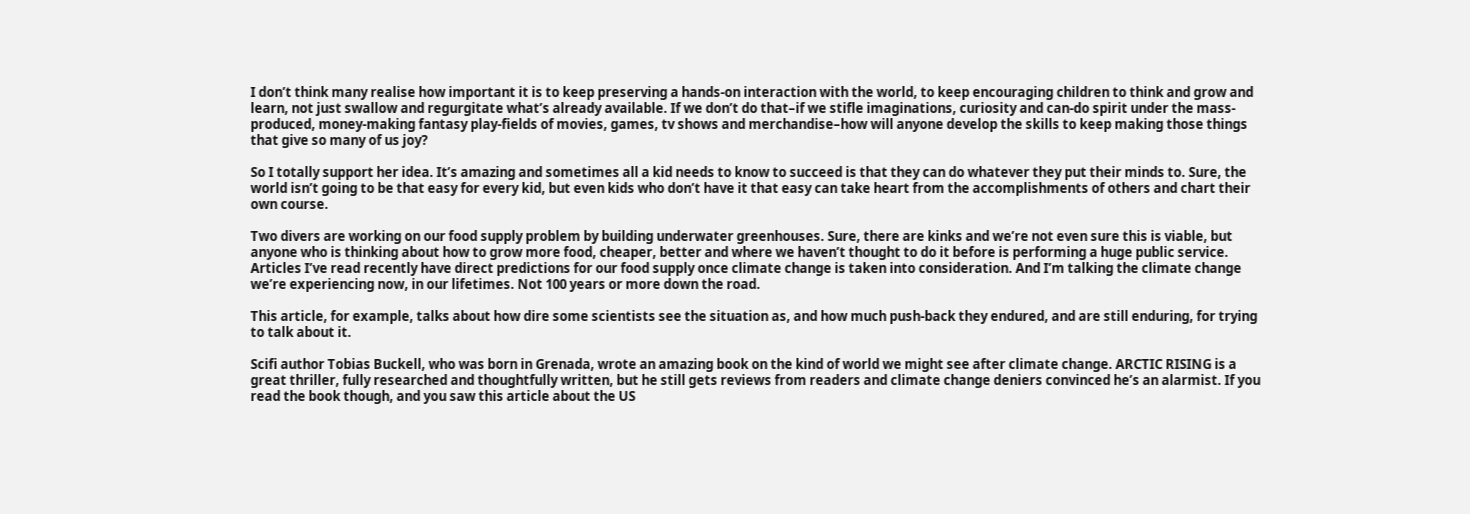I don’t think many realise how important it is to keep preserving a hands-on interaction with the world, to keep encouraging children to think and grow and learn, not just swallow and regurgitate what’s already available. If we don’t do that–if we stifle imaginations, curiosity and can-do spirit under the mass-produced, money-making fantasy play-fields of movies, games, tv shows and merchandise–how will anyone develop the skills to keep making those things that give so many of us joy?

So I totally support her idea. It’s amazing and sometimes all a kid needs to know to succeed is that they can do whatever they put their minds to. Sure, the world isn’t going to be that easy for every kid, but even kids who don’t have it that easy can take heart from the accomplishments of others and chart their own course.

Two divers are working on our food supply problem by building underwater greenhouses. Sure, there are kinks and we’re not even sure this is viable, but anyone who is thinking about how to grow more food, cheaper, better and where we haven’t thought to do it before is performing a huge public service. Articles I’ve read recently have direct predictions for our food supply once climate change is taken into consideration. And I’m talking the climate change we’re experiencing now, in our lifetimes. Not 100 years or more down the road.

This article, for example, talks about how dire some scientists see the situation as, and how much push-back they endured, and are still enduring, for trying to talk about it.

Scifi author Tobias Buckell, who was born in Grenada, wrote an amazing book on the kind of world we might see after climate change. ARCTIC RISING is a great thriller, fully researched and thoughtfully written, but he still gets reviews from readers and climate change deniers convinced he’s an alarmist. If you read the book though, and you saw this article about the US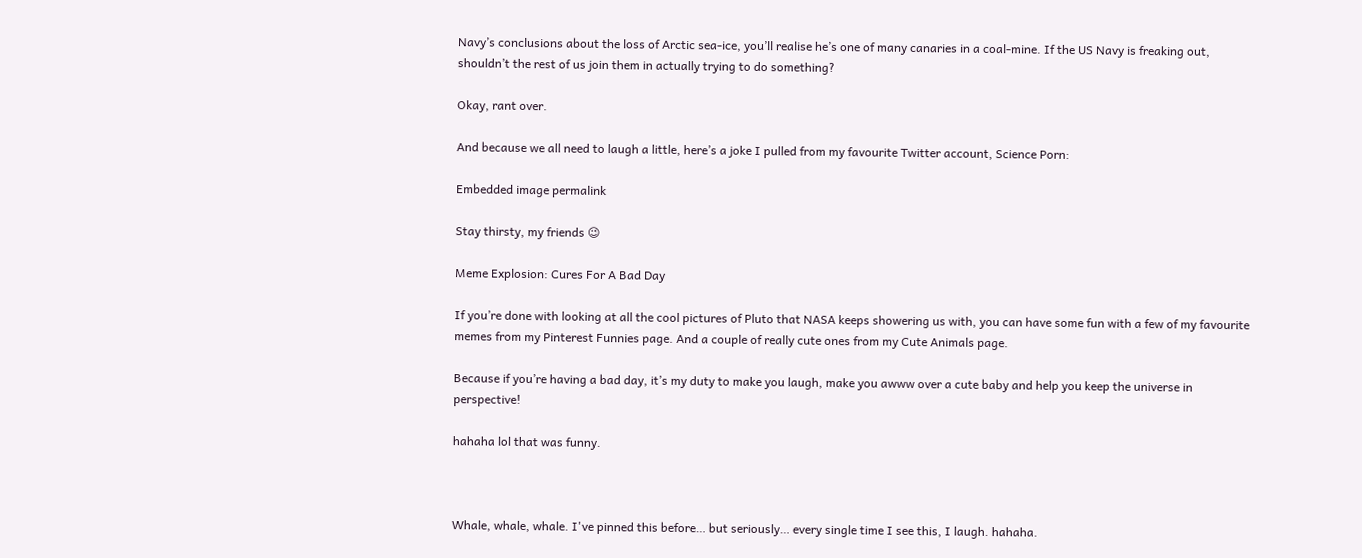Navy’s conclusions about the loss of Arctic sea-ice, you’ll realise he’s one of many canaries in a coal-mine. If the US Navy is freaking out, shouldn’t the rest of us join them in actually trying to do something?

Okay, rant over.

And because we all need to laugh a little, here’s a joke I pulled from my favourite Twitter account, Science Porn:

Embedded image permalink

Stay thirsty, my friends 😉

Meme Explosion: Cures For A Bad Day

If you’re done with looking at all the cool pictures of Pluto that NASA keeps showering us with, you can have some fun with a few of my favourite memes from my Pinterest Funnies page. And a couple of really cute ones from my Cute Animals page.

Because if you’re having a bad day, it’s my duty to make you laugh, make you awww over a cute baby and help you keep the universe in perspective!

hahaha lol that was funny.



Whale, whale, whale. I've pinned this before… but seriously… every single time I see this, I laugh. hahaha.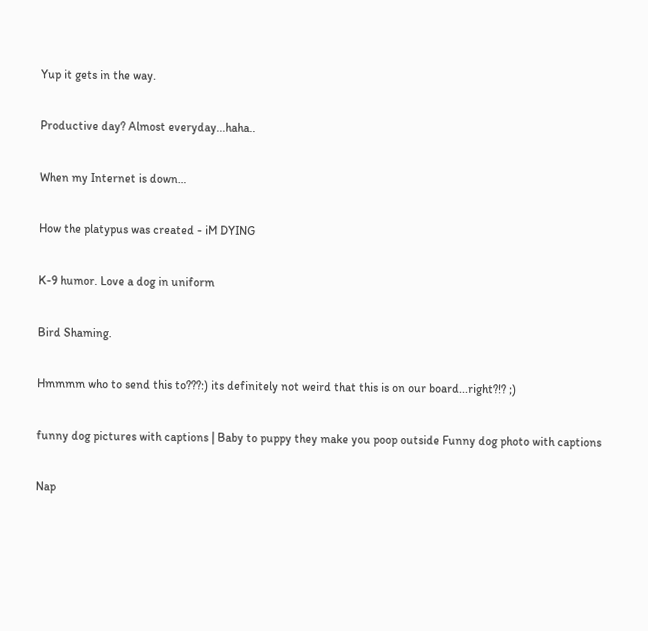Yup it gets in the way.

Productive day? Almost everyday...haha..

When my Internet is down…

How the platypus was created - iM DYING

K-9 humor. Love a dog in uniform

Bird Shaming.

Hmmmm who to send this to???:) its definitely not weird that this is on our board...right?!? ;)

funny dog pictures with captions | Baby to puppy they make you poop outside Funny dog photo with captions

Nap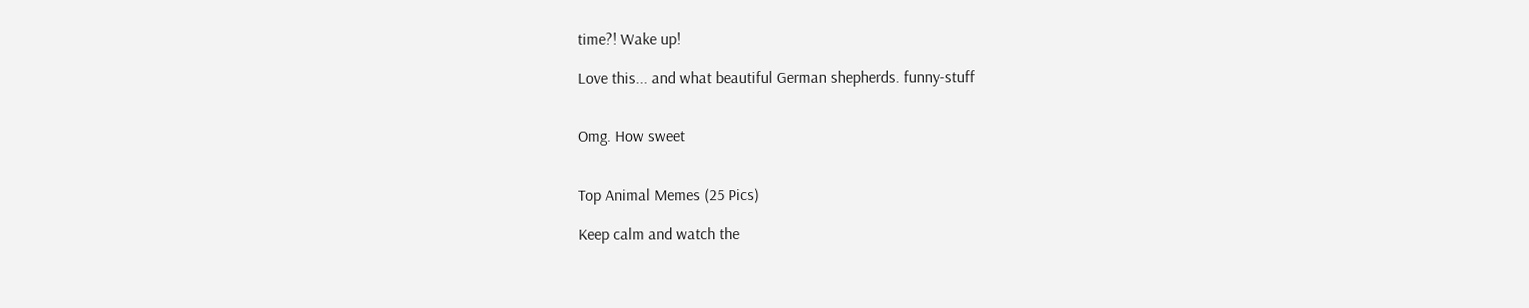time?! Wake up!

Love this... and what beautiful German shepherds. funny-stuff


Omg. How sweet


Top Animal Memes (25 Pics)

Keep calm and watch the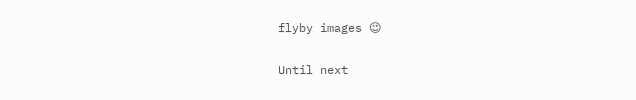flyby images 😉

Until next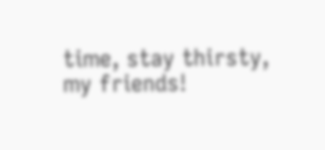time, stay thirsty, my friends!